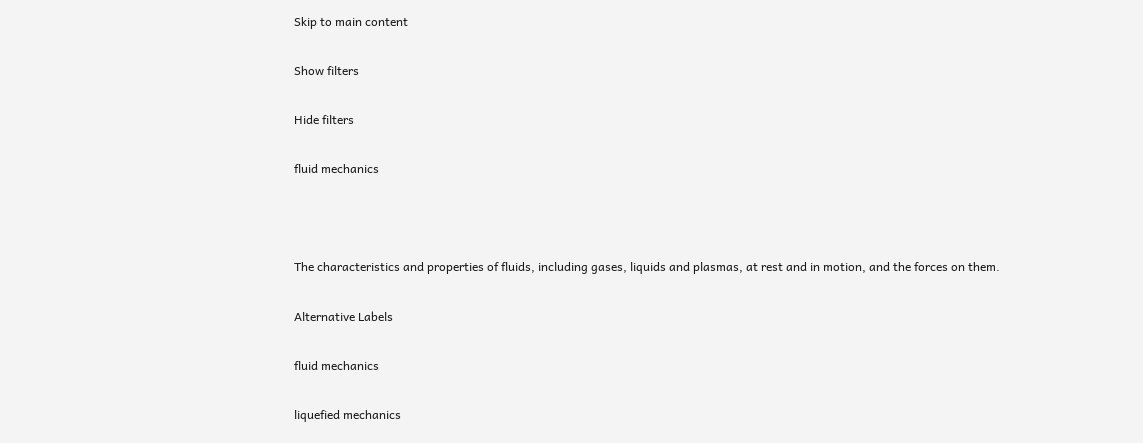Skip to main content

Show filters

Hide filters

fluid mechanics



The characteristics and properties of fluids, including gases, liquids and plasmas, at rest and in motion, and the forces on them.

Alternative Labels

fluid mechanics

liquefied mechanics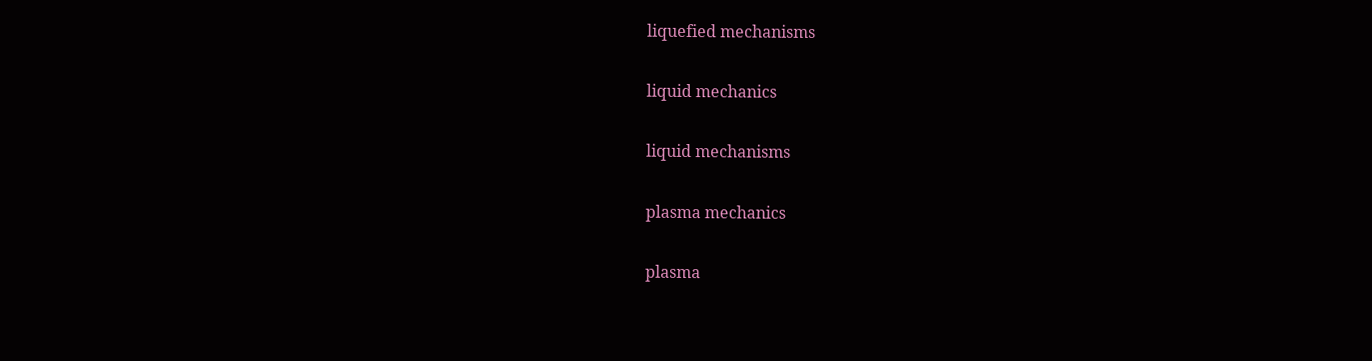liquefied mechanisms

liquid mechanics

liquid mechanisms

plasma mechanics

plasma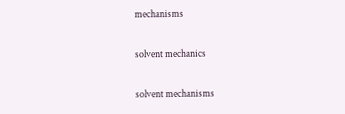mechanisms

solvent mechanics

solvent mechanisms